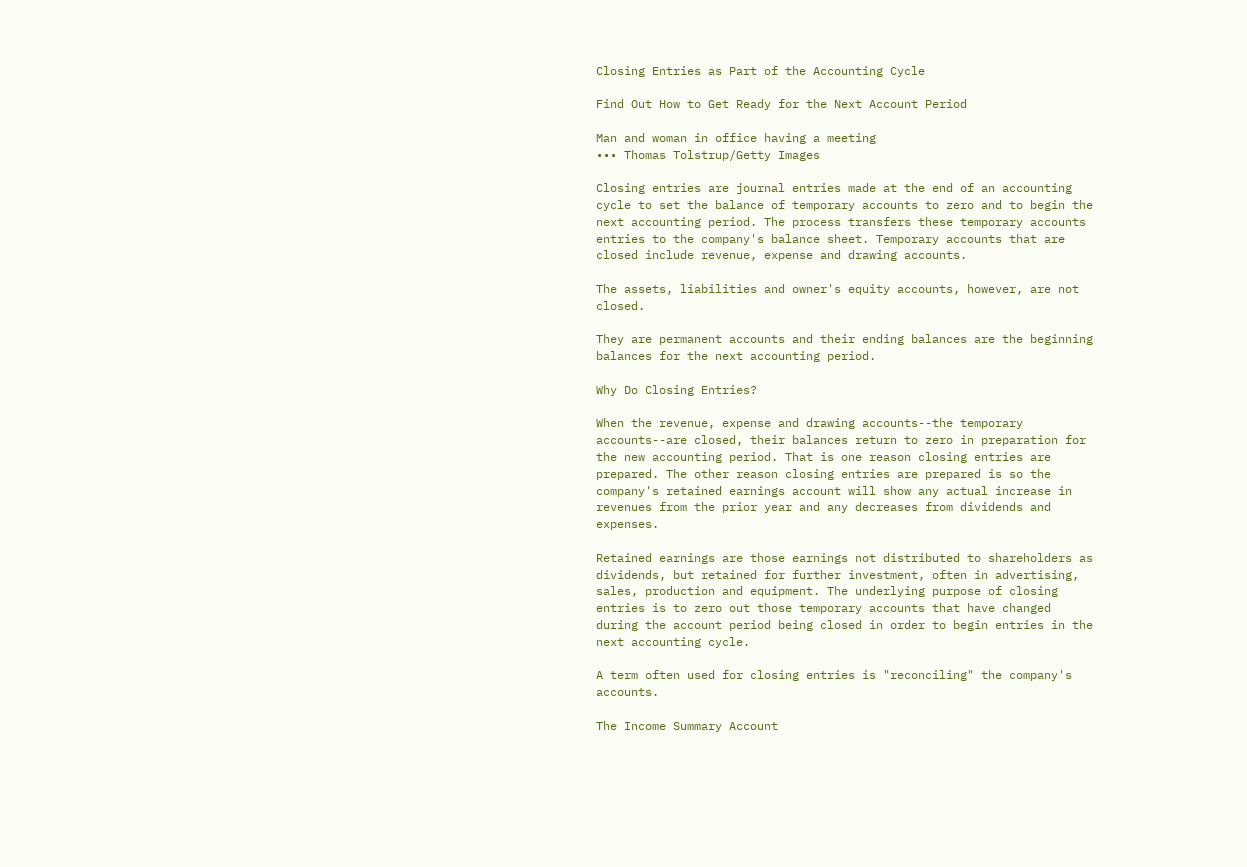Closing Entries as Part of the Accounting Cycle

Find Out How to Get Ready for the Next Account Period

Man and woman in office having a meeting
••• Thomas Tolstrup/Getty Images

Closing entries are journal entries made at the end of an accounting cycle to set the balance of temporary accounts to zero and to begin the next accounting period. The process transfers these temporary accounts entries to the company's balance sheet. Temporary accounts that are closed include revenue, expense and drawing accounts.

The assets, liabilities and owner's equity accounts, however, are not closed.

They are permanent accounts and their ending balances are the beginning balances for the next accounting period.

Why Do Closing Entries?

When the revenue, expense and drawing accounts--the temporary accounts--are closed, their balances return to zero in preparation for the new accounting period. That is one reason closing entries are prepared. The other reason closing entries are prepared is so the company's retained earnings account will show any actual increase in revenues from the prior year and any decreases from dividends and expenses.

Retained earnings are those earnings not distributed to shareholders as dividends, but retained for further investment, often in advertising, sales, production and equipment. The underlying purpose of closing entries is to zero out those temporary accounts that have changed during the account period being closed in order to begin entries in the next accounting cycle.

A term often used for closing entries is "reconciling" the company's accounts.

The Income Summary Account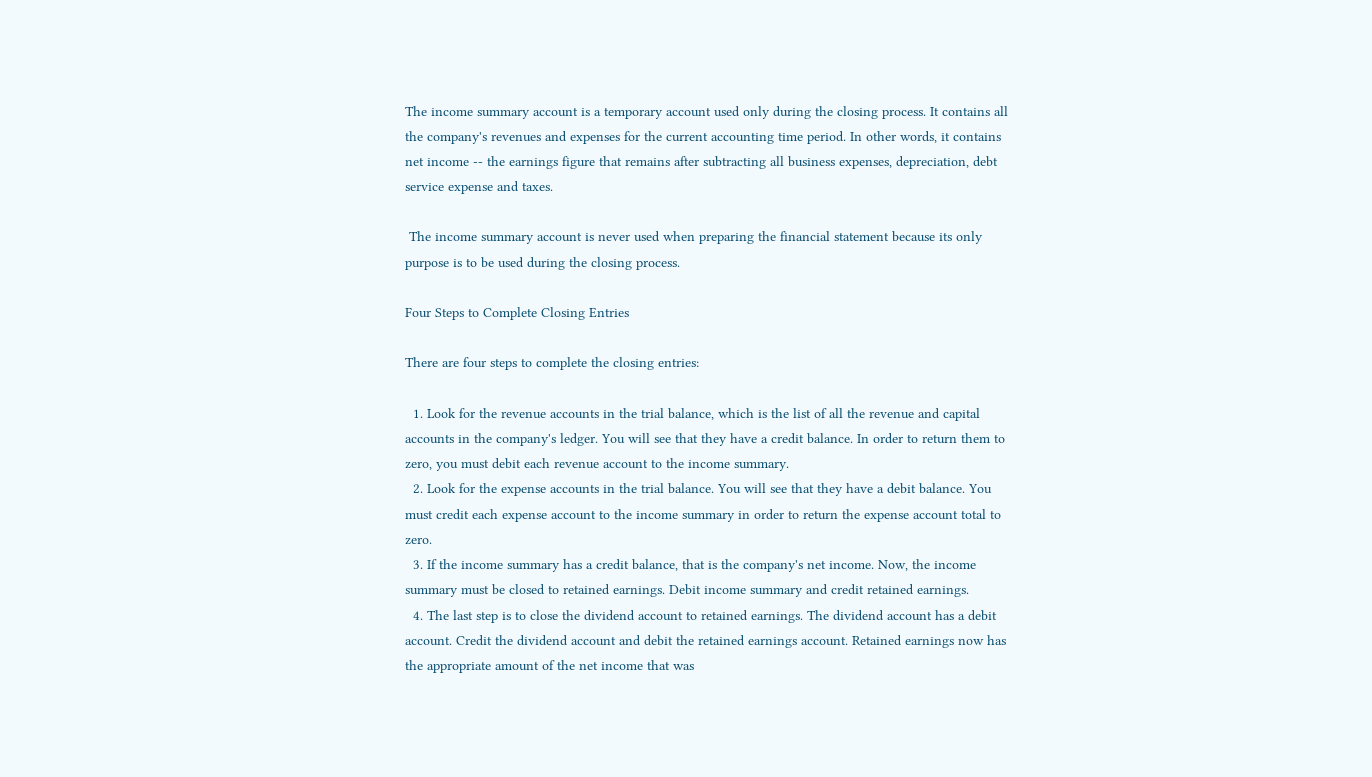The income summary account is a temporary account used only during the closing process. It contains all the company's revenues and expenses for the current accounting time period. In other words, it contains net income -- the earnings figure that remains after subtracting all business expenses, depreciation, debt service expense and taxes.

 The income summary account is never used when preparing the financial statement because its only purpose is to be used during the closing process.

Four Steps to Complete Closing Entries

There are four steps to complete the closing entries:

  1. Look for the revenue accounts in the trial balance, which is the list of all the revenue and capital accounts in the company's ledger. You will see that they have a credit balance. In order to return them to zero, you must debit each revenue account to the income summary.
  2. Look for the expense accounts in the trial balance. You will see that they have a debit balance. You must credit each expense account to the income summary in order to return the expense account total to zero.
  3. If the income summary has a credit balance, that is the company's net income. Now, the income summary must be closed to retained earnings. Debit income summary and credit retained earnings.
  4. The last step is to close the dividend account to retained earnings. The dividend account has a debit account. Credit the dividend account and debit the retained earnings account. Retained earnings now has the appropriate amount of the net income that was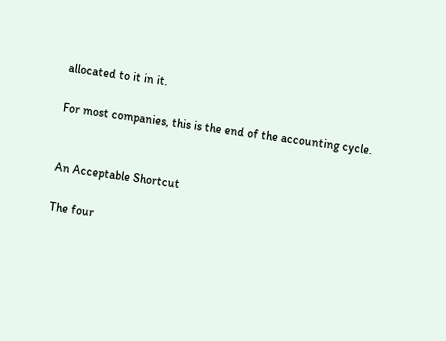allocated to it in it.

For most companies, this is the end of the accounting cycle.


An Acceptable Shortcut

The four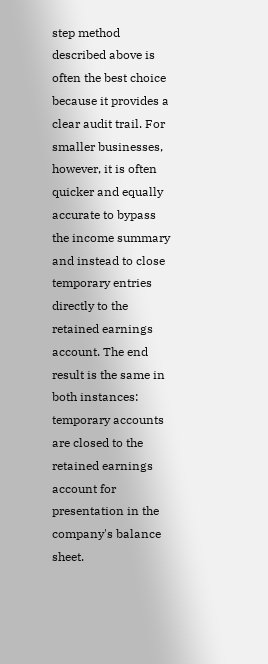step method described above is often the best choice because it provides a clear audit trail. For smaller businesses, however, it is often quicker and equally accurate to bypass the income summary and instead to close temporary entries directly to the retained earnings account. The end result is the same in both instances: temporary accounts are closed to the retained earnings account for presentation in the company's balance sheet.